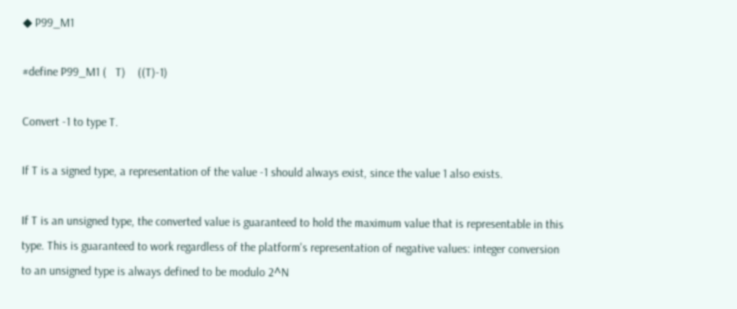◆ P99_M1

#define P99_M1 (   T)    ((T)-1)

Convert -1 to type T.

If T is a signed type, a representation of the value -1 should always exist, since the value 1 also exists.

If T is an unsigned type, the converted value is guaranteed to hold the maximum value that is representable in this type. This is guaranteed to work regardless of the platform's representation of negative values: integer conversion to an unsigned type is always defined to be modulo 2^N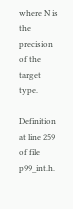where N is the precision of the target type.

Definition at line 259 of file p99_int.h.